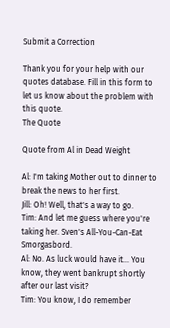Submit a Correction

Thank you for your help with our quotes database. Fill in this form to let us know about the problem with this quote.
The Quote

Quote from Al in Dead Weight

Al: I'm taking Mother out to dinner to break the news to her first.
Jill: Oh! Well, that's a way to go.
Tim: And let me guess where you're taking her. Sven's All-You-Can-Eat Smorgasbord.
Al: No. As luck would have it... You know, they went bankrupt shortly after our last visit?
Tim: You know, I do remember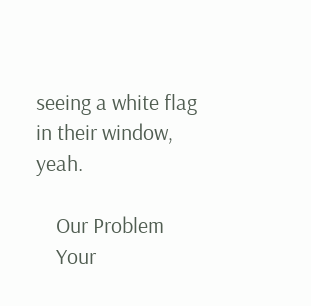seeing a white flag in their window, yeah.

    Our Problem
    Your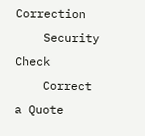Correction
    Security Check
    Correct a Quote